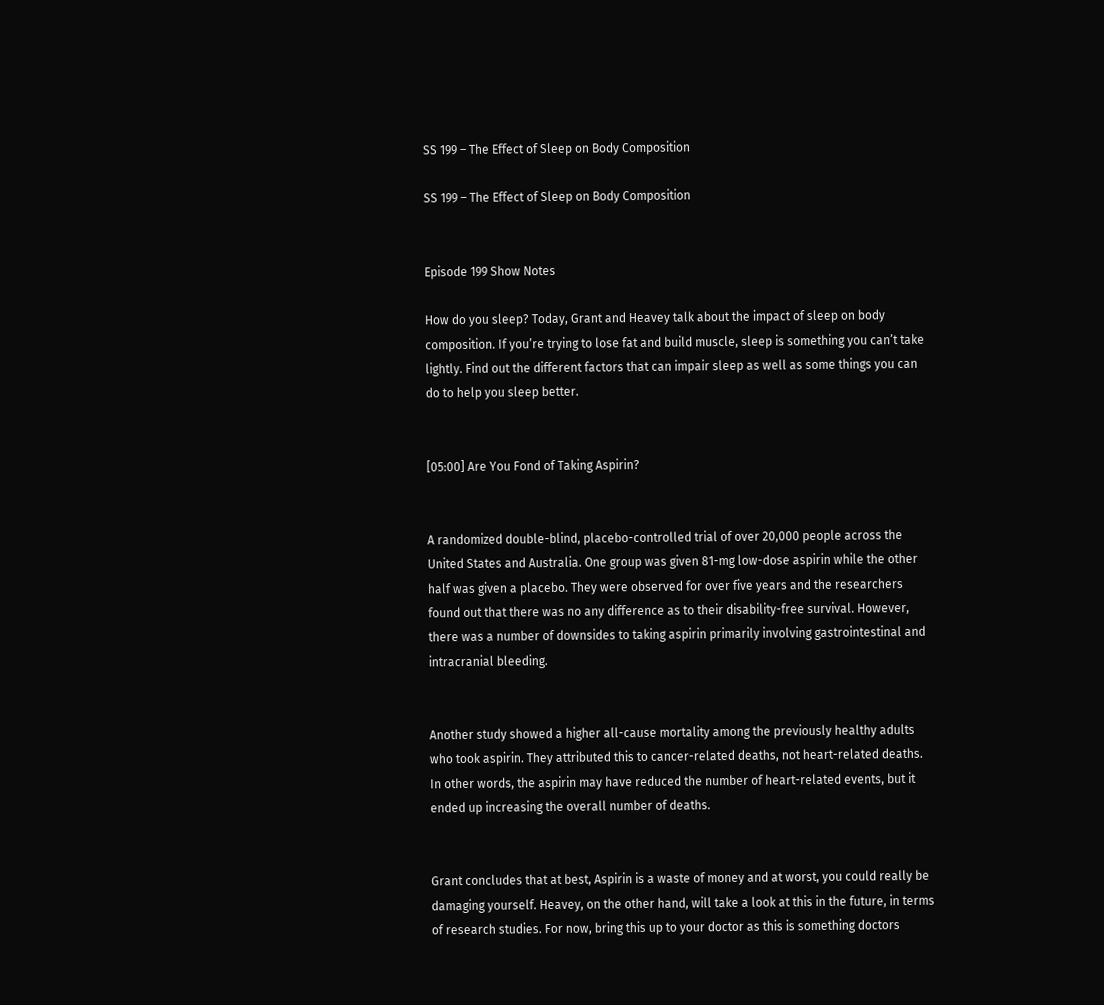SS 199 – The Effect of Sleep on Body Composition

SS 199 – The Effect of Sleep on Body Composition


Episode 199 Show Notes

How do you sleep? Today, Grant and Heavey talk about the impact of sleep on body composition. If you’re trying to lose fat and build muscle, sleep is something you can’t take lightly. Find out the different factors that can impair sleep as well as some things you can do to help you sleep better.


[05:00] Are You Fond of Taking Aspirin?


A randomized double-blind, placebo-controlled trial of over 20,000 people across the United States and Australia. One group was given 81-mg low-dose aspirin while the other half was given a placebo. They were observed for over five years and the researchers found out that there was no any difference as to their disability-free survival. However, there was a number of downsides to taking aspirin primarily involving gastrointestinal and intracranial bleeding.


Another study showed a higher all-cause mortality among the previously healthy adults who took aspirin. They attributed this to cancer-related deaths, not heart-related deaths. In other words, the aspirin may have reduced the number of heart-related events, but it ended up increasing the overall number of deaths.


Grant concludes that at best, Aspirin is a waste of money and at worst, you could really be damaging yourself. Heavey, on the other hand, will take a look at this in the future, in terms of research studies. For now, bring this up to your doctor as this is something doctors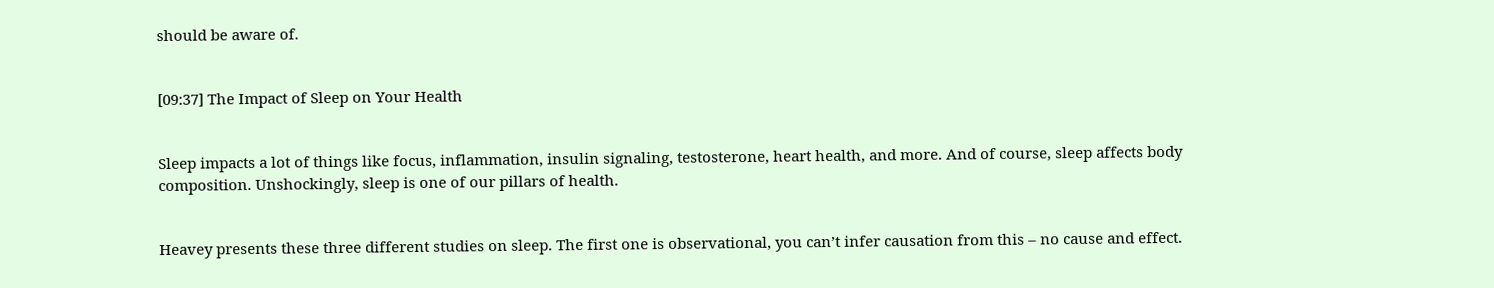should be aware of.


[09:37] The Impact of Sleep on Your Health


Sleep impacts a lot of things like focus, inflammation, insulin signaling, testosterone, heart health, and more. And of course, sleep affects body composition. Unshockingly, sleep is one of our pillars of health.


Heavey presents these three different studies on sleep. The first one is observational, you can’t infer causation from this – no cause and effect.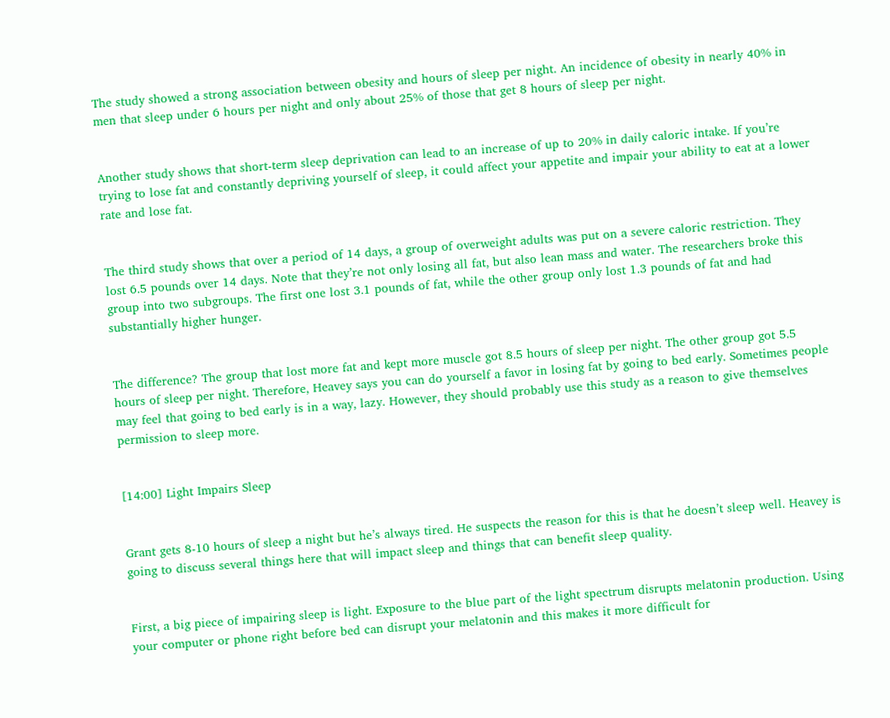The study showed a strong association between obesity and hours of sleep per night. An incidence of obesity in nearly 40% in men that sleep under 6 hours per night and only about 25% of those that get 8 hours of sleep per night.


Another study shows that short-term sleep deprivation can lead to an increase of up to 20% in daily caloric intake. If you’re trying to lose fat and constantly depriving yourself of sleep, it could affect your appetite and impair your ability to eat at a lower rate and lose fat.


The third study shows that over a period of 14 days, a group of overweight adults was put on a severe caloric restriction. They lost 6.5 pounds over 14 days. Note that they’re not only losing all fat, but also lean mass and water. The researchers broke this group into two subgroups. The first one lost 3.1 pounds of fat, while the other group only lost 1.3 pounds of fat and had substantially higher hunger.


The difference? The group that lost more fat and kept more muscle got 8.5 hours of sleep per night. The other group got 5.5 hours of sleep per night. Therefore, Heavey says you can do yourself a favor in losing fat by going to bed early. Sometimes people may feel that going to bed early is in a way, lazy. However, they should probably use this study as a reason to give themselves permission to sleep more.


[14:00] Light Impairs Sleep


Grant gets 8-10 hours of sleep a night but he’s always tired. He suspects the reason for this is that he doesn’t sleep well. Heavey is going to discuss several things here that will impact sleep and things that can benefit sleep quality.


First, a big piece of impairing sleep is light. Exposure to the blue part of the light spectrum disrupts melatonin production. Using your computer or phone right before bed can disrupt your melatonin and this makes it more difficult for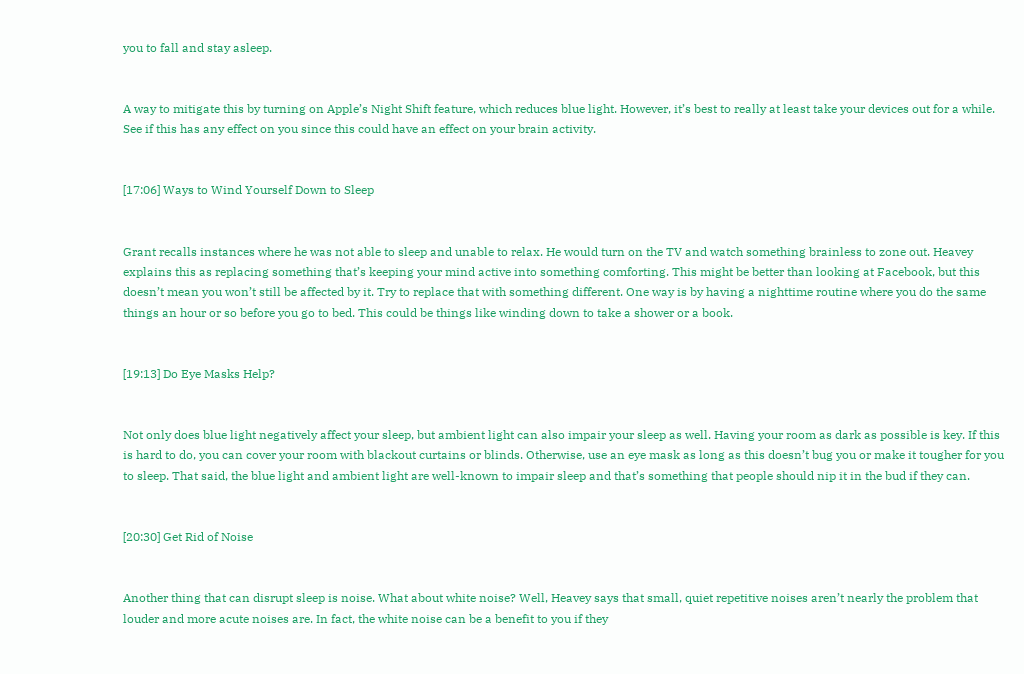you to fall and stay asleep.


A way to mitigate this by turning on Apple’s Night Shift feature, which reduces blue light. However, it’s best to really at least take your devices out for a while. See if this has any effect on you since this could have an effect on your brain activity.


[17:06] Ways to Wind Yourself Down to Sleep


Grant recalls instances where he was not able to sleep and unable to relax. He would turn on the TV and watch something brainless to zone out. Heavey explains this as replacing something that’s keeping your mind active into something comforting. This might be better than looking at Facebook, but this doesn’t mean you won’t still be affected by it. Try to replace that with something different. One way is by having a nighttime routine where you do the same things an hour or so before you go to bed. This could be things like winding down to take a shower or a book.


[19:13] Do Eye Masks Help?


Not only does blue light negatively affect your sleep, but ambient light can also impair your sleep as well. Having your room as dark as possible is key. If this is hard to do, you can cover your room with blackout curtains or blinds. Otherwise, use an eye mask as long as this doesn’t bug you or make it tougher for you to sleep. That said, the blue light and ambient light are well-known to impair sleep and that’s something that people should nip it in the bud if they can.


[20:30] Get Rid of Noise


Another thing that can disrupt sleep is noise. What about white noise? Well, Heavey says that small, quiet repetitive noises aren’t nearly the problem that louder and more acute noises are. In fact, the white noise can be a benefit to you if they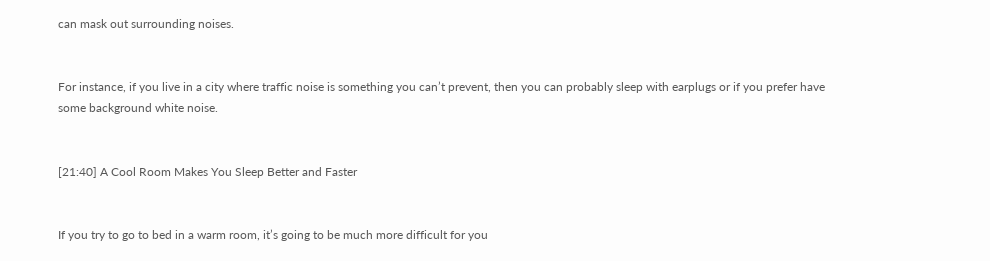can mask out surrounding noises.


For instance, if you live in a city where traffic noise is something you can’t prevent, then you can probably sleep with earplugs or if you prefer have some background white noise.


[21:40] A Cool Room Makes You Sleep Better and Faster


If you try to go to bed in a warm room, it’s going to be much more difficult for you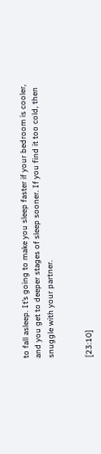to fall asleep. It’s going to make you sleep faster if your bedroom is cooler, and you get to deeper stages of sleep sooner. If you find it too cold, then snuggle with your partner.


[23:10]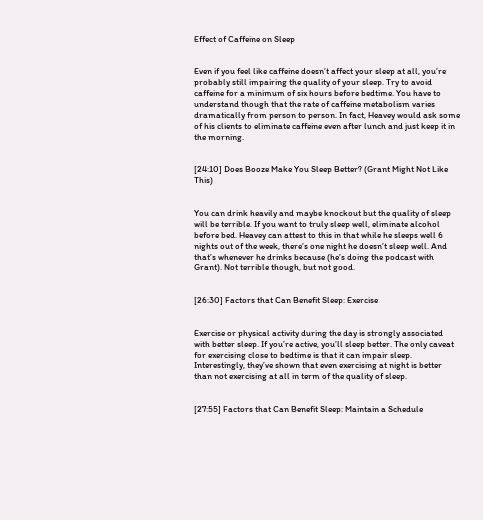Effect of Caffeine on Sleep


Even if you feel like caffeine doesn’t affect your sleep at all, you’re probably still impairing the quality of your sleep. Try to avoid caffeine for a minimum of six hours before bedtime. You have to understand though that the rate of caffeine metabolism varies dramatically from person to person. In fact, Heavey would ask some of his clients to eliminate caffeine even after lunch and just keep it in the morning.


[24:10] Does Booze Make You Sleep Better? (Grant Might Not Like This)


You can drink heavily and maybe knockout but the quality of sleep will be terrible. If you want to truly sleep well, eliminate alcohol before bed. Heavey can attest to this in that while he sleeps well 6 nights out of the week, there’s one night he doesn’t sleep well. And that’s whenever he drinks because (he’s doing the podcast with Grant). Not terrible though, but not good.


[26:30] Factors that Can Benefit Sleep: Exercise


Exercise or physical activity during the day is strongly associated with better sleep. If you’re active, you’ll sleep better. The only caveat for exercising close to bedtime is that it can impair sleep. Interestingly, they’ve shown that even exercising at night is better than not exercising at all in term of the quality of sleep.


[27:55] Factors that Can Benefit Sleep: Maintain a Schedule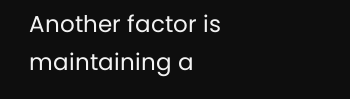Another factor is maintaining a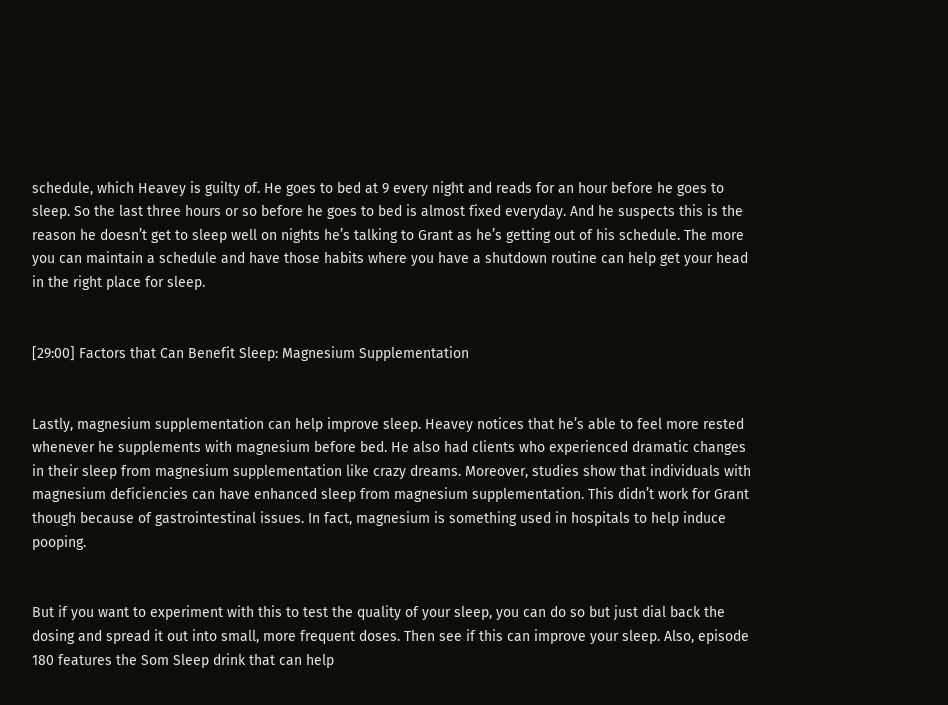schedule, which Heavey is guilty of. He goes to bed at 9 every night and reads for an hour before he goes to sleep. So the last three hours or so before he goes to bed is almost fixed everyday. And he suspects this is the reason he doesn’t get to sleep well on nights he’s talking to Grant as he’s getting out of his schedule. The more you can maintain a schedule and have those habits where you have a shutdown routine can help get your head in the right place for sleep.


[29:00] Factors that Can Benefit Sleep: Magnesium Supplementation


Lastly, magnesium supplementation can help improve sleep. Heavey notices that he’s able to feel more rested whenever he supplements with magnesium before bed. He also had clients who experienced dramatic changes in their sleep from magnesium supplementation like crazy dreams. Moreover, studies show that individuals with magnesium deficiencies can have enhanced sleep from magnesium supplementation. This didn’t work for Grant though because of gastrointestinal issues. In fact, magnesium is something used in hospitals to help induce pooping.


But if you want to experiment with this to test the quality of your sleep, you can do so but just dial back the dosing and spread it out into small, more frequent doses. Then see if this can improve your sleep. Also, episode 180 features the Som Sleep drink that can help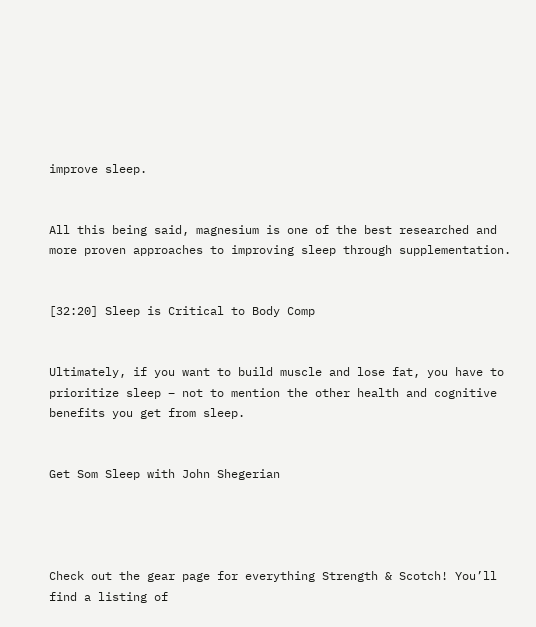improve sleep.


All this being said, magnesium is one of the best researched and more proven approaches to improving sleep through supplementation.


[32:20] Sleep is Critical to Body Comp


Ultimately, if you want to build muscle and lose fat, you have to prioritize sleep – not to mention the other health and cognitive benefits you get from sleep.


Get Som Sleep with John Shegerian




Check out the gear page for everything Strength & Scotch! You’ll find a listing of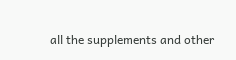all the supplements and other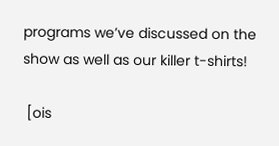programs we’ve discussed on the show as well as our killer t-shirts!

 [ois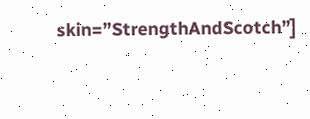skin=”StrengthAndScotch”]